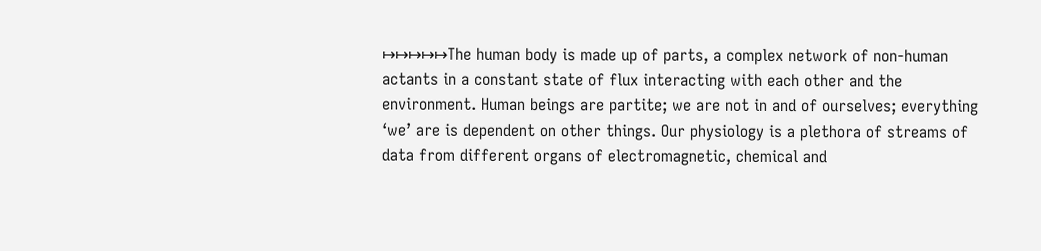↦↦↦↦↦The human body is made up of parts, a complex network of non-human actants in a constant state of flux interacting with each other and the environment. Human beings are partite; we are not in and of ourselves; everything ‘we’ are is dependent on other things. Our physiology is a plethora of streams of data from different organs of electromagnetic, chemical and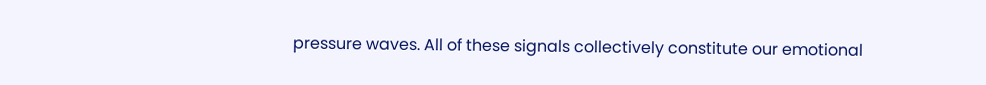pressure waves. All of these signals collectively constitute our emotional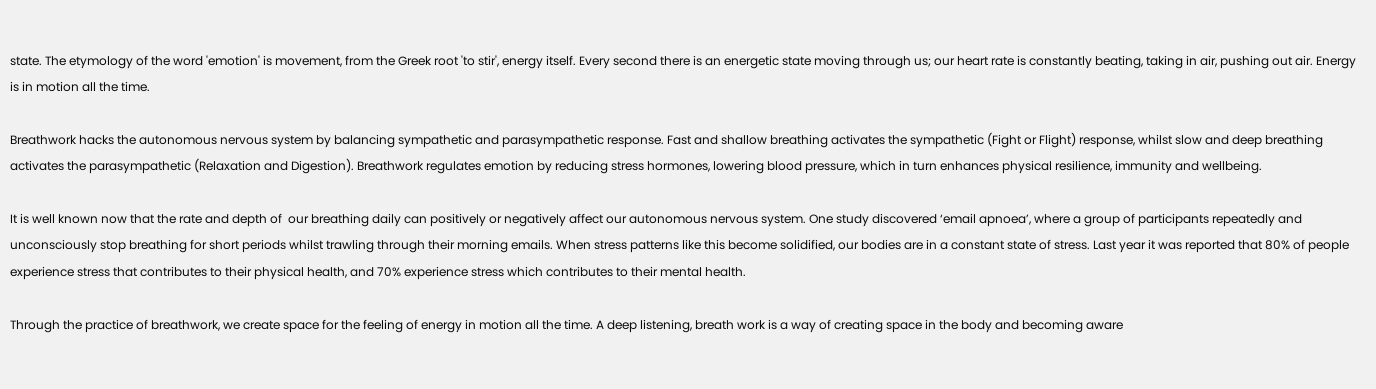state. The etymology of the word 'emotion' is movement, from the Greek root 'to stir', energy itself. Every second there is an energetic state moving through us; our heart rate is constantly beating, taking in air, pushing out air. Energy is in motion all the time.

Breathwork hacks the autonomous nervous system by balancing sympathetic and parasympathetic response. Fast and shallow breathing activates the sympathetic (Fight or Flight) response, whilst slow and deep breathing activates the parasympathetic (Relaxation and Digestion). Breathwork regulates emotion by reducing stress hormones, lowering blood pressure, which in turn enhances physical resilience, immunity and wellbeing.

It is well known now that the rate and depth of  our breathing daily can positively or negatively affect our autonomous nervous system. One study discovered ‘email apnoea’, where a group of participants repeatedly and unconsciously stop breathing for short periods whilst trawling through their morning emails. When stress patterns like this become solidified, our bodies are in a constant state of stress. Last year it was reported that 80% of people experience stress that contributes to their physical health, and 70% experience stress which contributes to their mental health.

Through the practice of breathwork, we create space for the feeling of energy in motion all the time. A deep listening, breath work is a way of creating space in the body and becoming aware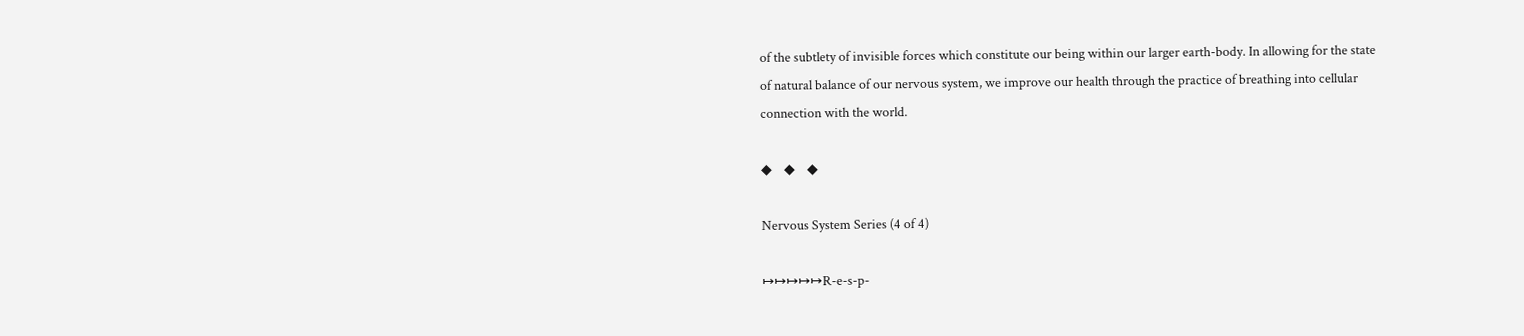of the subtlety of invisible forces which constitute our being within our larger earth-body. In allowing for the state of natural balance of our nervous system, we improve our health through the practice of breathing into cellular connection with the world.

◆    ◆    ◆

Nervous System Series (4 of 4)

↦↦↦↦↦R-e-s-p-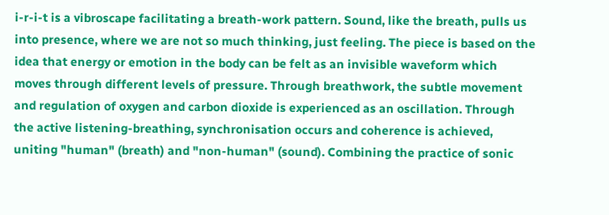i-r-i-t is a vibroscape facilitating a breath-work pattern. Sound, like the breath, pulls us into presence, where we are not so much thinking, just feeling. The piece is based on the idea that energy or emotion in the body can be felt as an invisible waveform which moves through different levels of pressure. Through breathwork, the subtle movement and regulation of oxygen and carbon dioxide is experienced as an oscillation. Through the active listening-breathing, synchronisation occurs and coherence is achieved, uniting "human" (breath) and "non-human" (sound). Combining the practice of sonic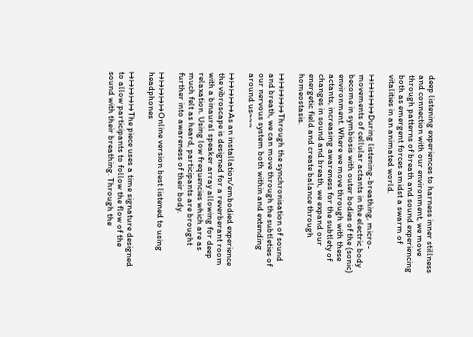deep listening experiences to harness inner stillness and connection with our environment, we move through patterns of breath and sound experiencing both as emergent forces amidst a swarm of vitalities in an animated world.

↦↦↦↦↦During listening-breathing, micro-movements of cellular actants in the electric body become in symbiosis with outer bodies of the (sonic) environment. Where we move through with these actants, increasing awareness for the subtlety of changes in sound and breath, we expand our energetic field and create balance through homeostasis.

↦↦↦↦↦Through the synchronisation of sound and breath, we can move through the subtleties of our nervous system both within and extending around us~~~

↦↦↦↦↦As an installation/embodied experience the vibroscape is designed for a reverberant room with a binaural speaker array allowing for deep relaxation. Using low frequencies which are as much felt as heard, participants are brought further into awareness of their body.

↦↦↦↦↦Online version best listened to using headphones

↦↦↦↦↦The piece uses a time signature designed to allow participants to follow the flow of the sound with their breathing. Through the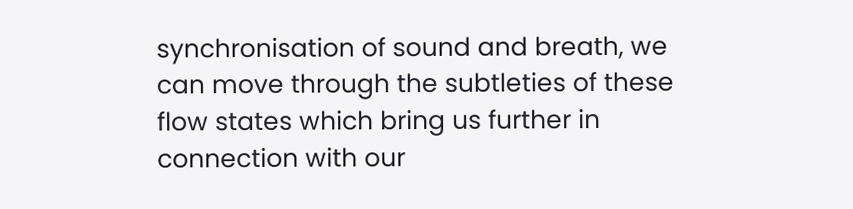synchronisation of sound and breath, we can move through the subtleties of these flow states which bring us further in connection with our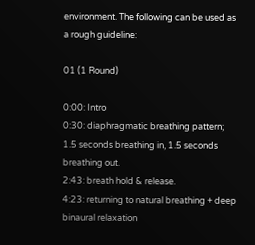environment. The following can be used as a rough guideline:

01 (1 Round)

0:00: Intro
0:30: diaphragmatic breathing pattern; 1.5 seconds breathing in, 1.5 seconds breathing out.
2:43: breath hold & release.
4:23: returning to natural breathing + deep binaural relaxation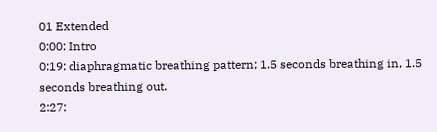01 Extended
0:00: Intro
0:19: diaphragmatic breathing pattern; 1.5 seconds breathing in, 1.5 seconds breathing out.
2:27: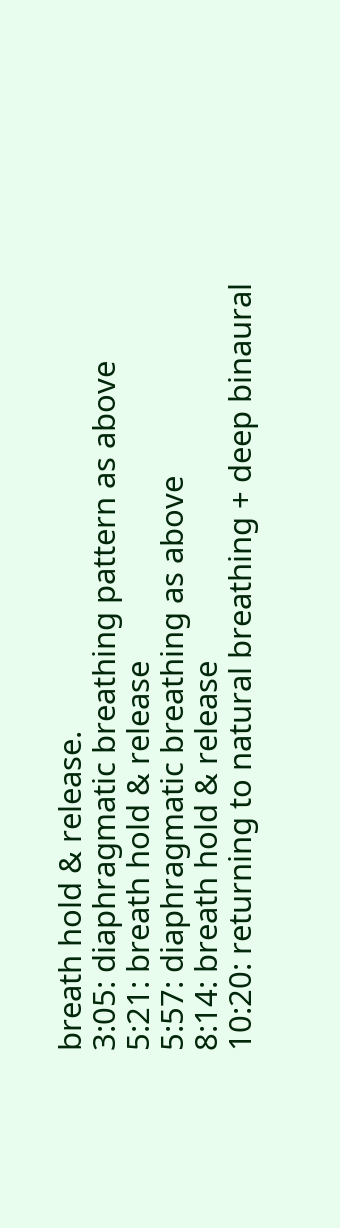breath hold & release.
3:05: diaphragmatic breathing pattern as above
5:21: breath hold & release
5:57: diaphragmatic breathing as above
8:14: breath hold & release
10:20: returning to natural breathing + deep binaural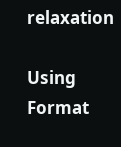relaxation

Using Format